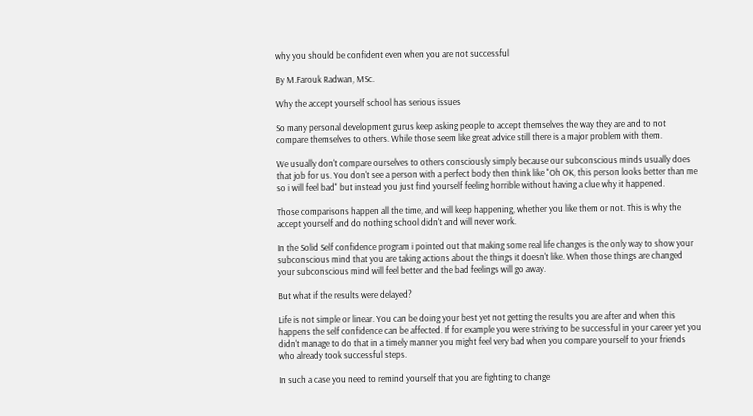why you should be confident even when you are not successful

By M.Farouk Radwan, MSc.

Why the accept yourself school has serious issues

So many personal development gurus keep asking people to accept themselves the way they are and to not compare themselves to others. While those seem like great advice still there is a major problem with them.

We usually don't compare ourselves to others consciously simply because our subconscious minds usually does that job for us. You don't see a person with a perfect body then think like "Oh OK, this person looks better than me so i will feel bad" but instead you just find yourself feeling horrible without having a clue why it happened.

Those comparisons happen all the time, and will keep happening, whether you like them or not. This is why the accept yourself and do nothing school didn't and will never work.

In the Solid Self confidence program i pointed out that making some real life changes is the only way to show your subconscious mind that you are taking actions about the things it doesn't like. When those things are changed your subconscious mind will feel better and the bad feelings will go away.

But what if the results were delayed?

Life is not simple or linear. You can be doing your best yet not getting the results you are after and when this happens the self confidence can be affected. If for example you were striving to be successful in your career yet you didn't manage to do that in a timely manner you might feel very bad when you compare yourself to your friends who already took successful steps.

In such a case you need to remind yourself that you are fighting to change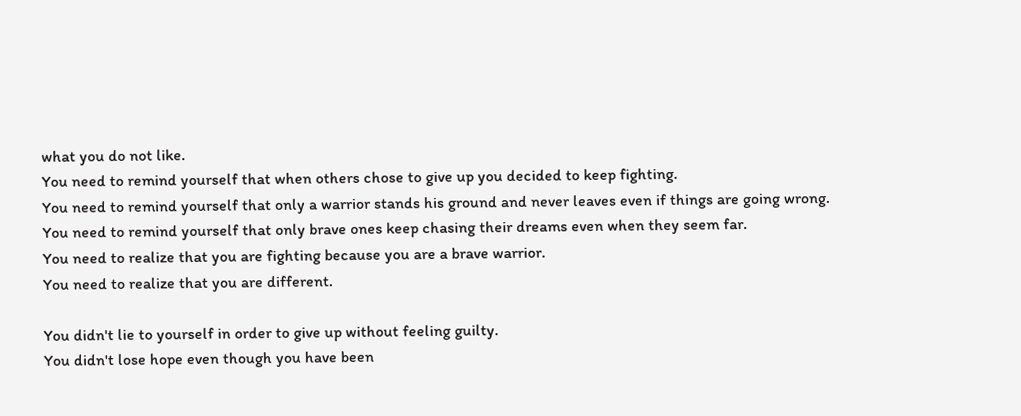what you do not like.
You need to remind yourself that when others chose to give up you decided to keep fighting.
You need to remind yourself that only a warrior stands his ground and never leaves even if things are going wrong.
You need to remind yourself that only brave ones keep chasing their dreams even when they seem far.
You need to realize that you are fighting because you are a brave warrior.
You need to realize that you are different.

You didn't lie to yourself in order to give up without feeling guilty.
You didn't lose hope even though you have been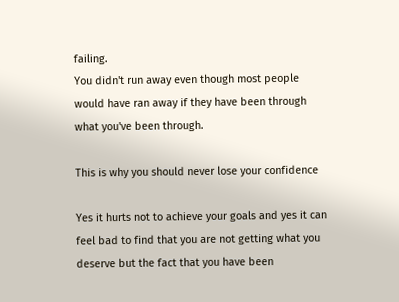failing.
You didn't run away even though most people would have ran away if they have been through what you've been through.

This is why you should never lose your confidence

Yes it hurts not to achieve your goals and yes it can feel bad to find that you are not getting what you deserve but the fact that you have been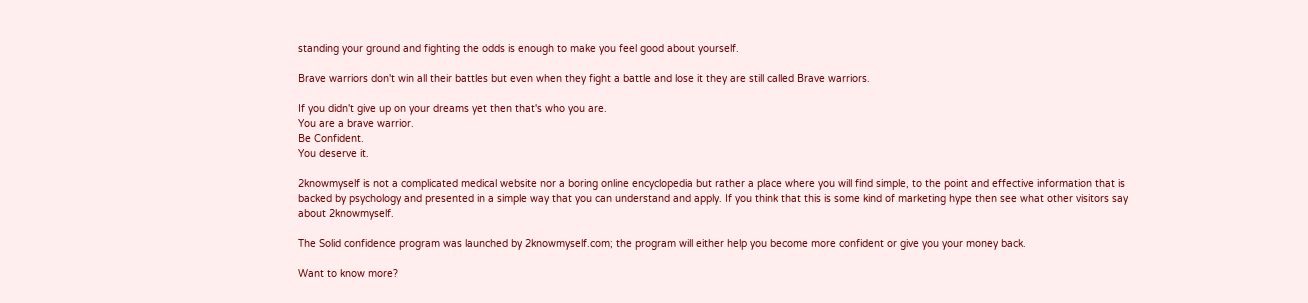standing your ground and fighting the odds is enough to make you feel good about yourself.

Brave warriors don't win all their battles but even when they fight a battle and lose it they are still called Brave warriors.

If you didn't give up on your dreams yet then that's who you are.
You are a brave warrior.
Be Confident.
You deserve it.

2knowmyself is not a complicated medical website nor a boring online encyclopedia but rather a place where you will find simple, to the point and effective information that is backed by psychology and presented in a simple way that you can understand and apply. If you think that this is some kind of marketing hype then see what other visitors say about 2knowmyself.

The Solid confidence program was launched by 2knowmyself.com; the program will either help you become more confident or give you your money back.

Want to know more?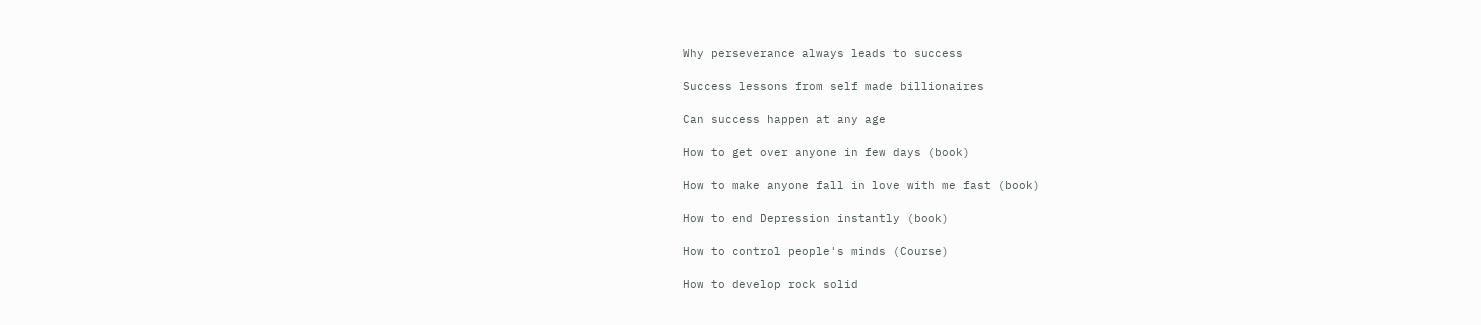Why perseverance always leads to success

Success lessons from self made billionaires

Can success happen at any age

How to get over anyone in few days (book)

How to make anyone fall in love with me fast (book)

How to end Depression instantly (book)

How to control people's minds (Course)

How to develop rock solid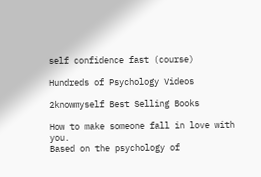self confidence fast (course)

Hundreds of Psychology Videos

2knowmyself Best Selling Books

How to make someone fall in love with you.
Based on the psychology of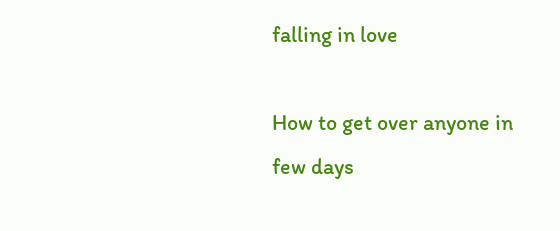falling in love

How to get over anyone in few days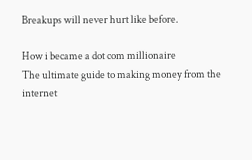Breakups will never hurt like before.

How i became a dot com millionaire
The ultimate guide to making money from the internet